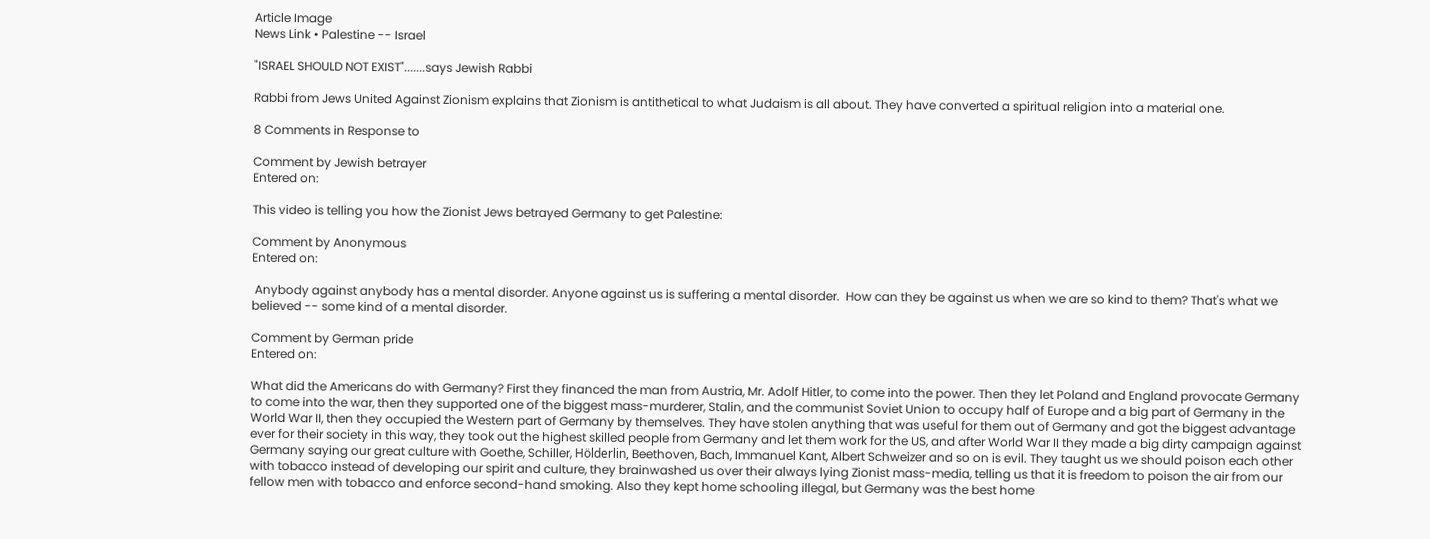Article Image
News Link • Palestine -- Israel

"ISRAEL SHOULD NOT EXIST".......says Jewish Rabbi

Rabbi from Jews United Against Zionism explains that Zionism is antithetical to what Judaism is all about. They have converted a spiritual religion into a material one.

8 Comments in Response to

Comment by Jewish betrayer
Entered on:

This video is telling you how the Zionist Jews betrayed Germany to get Palestine:

Comment by Anonymous
Entered on:

 Anybody against anybody has a mental disorder. Anyone against us is suffering a mental disorder.  How can they be against us when we are so kind to them? That's what we believed -- some kind of a mental disorder.

Comment by German pride
Entered on:

What did the Americans do with Germany? First they financed the man from Austria, Mr. Adolf Hitler, to come into the power. Then they let Poland and England provocate Germany to come into the war, then they supported one of the biggest mass-murderer, Stalin, and the communist Soviet Union to occupy half of Europe and a big part of Germany in the World War II, then they occupied the Western part of Germany by themselves. They have stolen anything that was useful for them out of Germany and got the biggest advantage ever for their society in this way, they took out the highest skilled people from Germany and let them work for the US, and after World War II they made a big dirty campaign against Germany saying our great culture with Goethe, Schiller, Hölderlin, Beethoven, Bach, Immanuel Kant, Albert Schweizer and so on is evil. They taught us we should poison each other with tobacco instead of developing our spirit and culture, they brainwashed us over their always lying Zionist mass-media, telling us that it is freedom to poison the air from our fellow men with tobacco and enforce second-hand smoking. Also they kept home schooling illegal, but Germany was the best home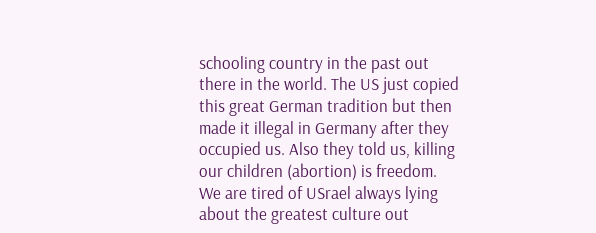schooling country in the past out there in the world. The US just copied this great German tradition but then made it illegal in Germany after they occupied us. Also they told us, killing our children (abortion) is freedom. We are tired of USrael always lying about the greatest culture out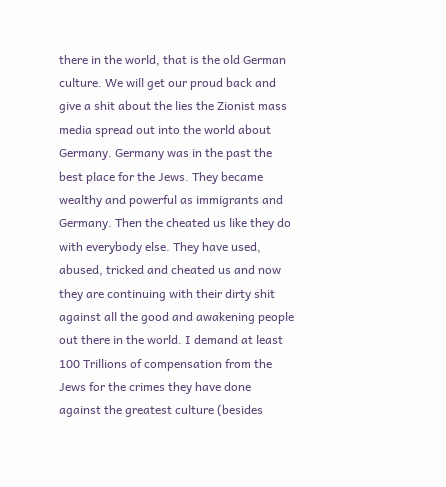there in the world, that is the old German culture. We will get our proud back and give a shit about the lies the Zionist mass media spread out into the world about Germany. Germany was in the past the best place for the Jews. They became wealthy and powerful as immigrants and Germany. Then the cheated us like they do with everybody else. They have used, abused, tricked and cheated us and now they are continuing with their dirty shit against all the good and awakening people out there in the world. I demand at least 100 Trillions of compensation from the Jews for the crimes they have done against the greatest culture (besides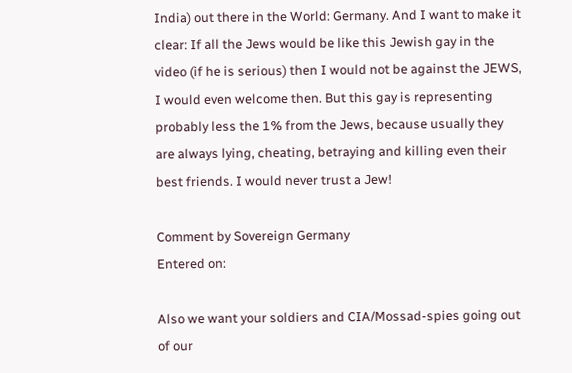India) out there in the World: Germany. And I want to make it clear: If all the Jews would be like this Jewish gay in the video (if he is serious) then I would not be against the JEWS, I would even welcome then. But this gay is representing probably less the 1% from the Jews, because usually they are always lying, cheating, betraying and killing even their best friends. I would never trust a Jew!

Comment by Sovereign Germany
Entered on:

Also we want your soldiers and CIA/Mossad-spies going out of our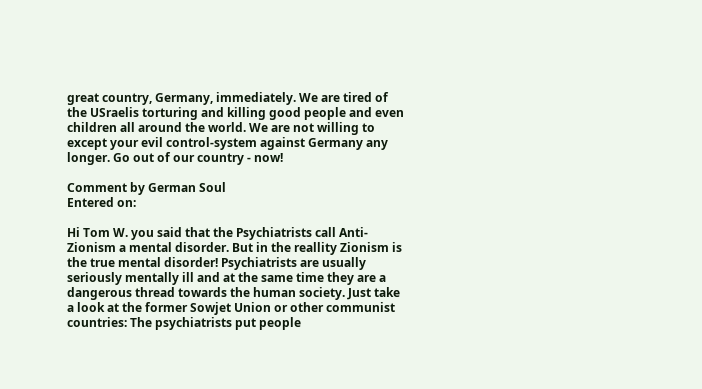great country, Germany, immediately. We are tired of the USraelis torturing and killing good people and even children all around the world. We are not willing to except your evil control-system against Germany any longer. Go out of our country - now!

Comment by German Soul
Entered on:

Hi Tom W. you said that the Psychiatrists call Anti-Zionism a mental disorder. But in the reallity Zionism is the true mental disorder! Psychiatrists are usually seriously mentally ill and at the same time they are a dangerous thread towards the human society. Just take a look at the former Sowjet Union or other communist countries: The psychiatrists put people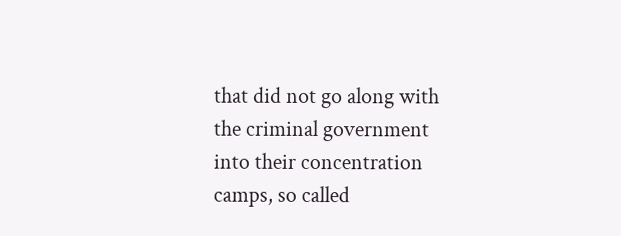that did not go along with the criminal government into their concentration camps, so called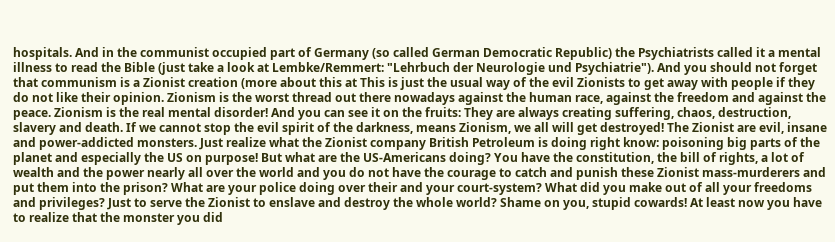hospitals. And in the communist occupied part of Germany (so called German Democratic Republic) the Psychiatrists called it a mental illness to read the Bible (just take a look at Lembke/Remmert: "Lehrbuch der Neurologie und Psychiatrie"). And you should not forget that communism is a Zionist creation (more about this at This is just the usual way of the evil Zionists to get away with people if they do not like their opinion. Zionism is the worst thread out there nowadays against the human race, against the freedom and against the peace. Zionism is the real mental disorder! And you can see it on the fruits: They are always creating suffering, chaos, destruction, slavery and death. If we cannot stop the evil spirit of the darkness, means Zionism, we all will get destroyed! The Zionist are evil, insane and power-addicted monsters. Just realize what the Zionist company British Petroleum is doing right know: poisoning big parts of the planet and especially the US on purpose! But what are the US-Americans doing? You have the constitution, the bill of rights, a lot of wealth and the power nearly all over the world and you do not have the courage to catch and punish these Zionist mass-murderers and put them into the prison? What are your police doing over their and your court-system? What did you make out of all your freedoms and privileges? Just to serve the Zionist to enslave and destroy the whole world? Shame on you, stupid cowards! At least now you have to realize that the monster you did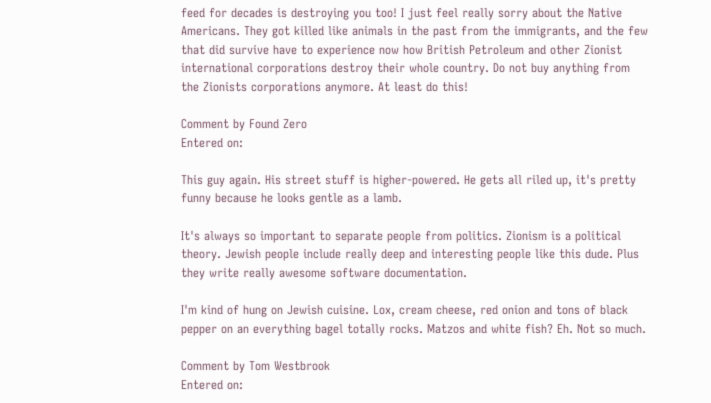feed for decades is destroying you too! I just feel really sorry about the Native Americans. They got killed like animals in the past from the immigrants, and the few that did survive have to experience now how British Petroleum and other Zionist international corporations destroy their whole country. Do not buy anything from the Zionists corporations anymore. At least do this!

Comment by Found Zero
Entered on:

This guy again. His street stuff is higher-powered. He gets all riled up, it's pretty funny because he looks gentle as a lamb.

It's always so important to separate people from politics. Zionism is a political theory. Jewish people include really deep and interesting people like this dude. Plus they write really awesome software documentation.

I'm kind of hung on Jewish cuisine. Lox, cream cheese, red onion and tons of black pepper on an everything bagel totally rocks. Matzos and white fish? Eh. Not so much.

Comment by Tom Westbrook
Entered on: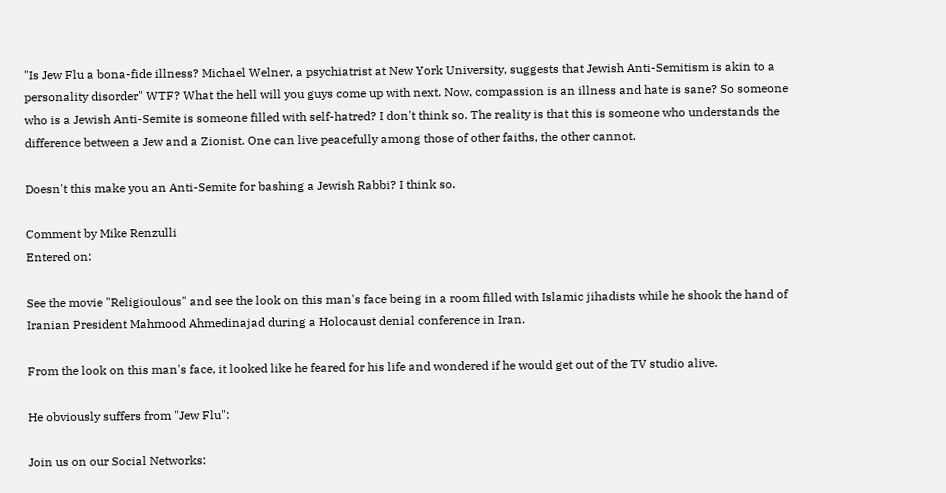"Is Jew Flu a bona-fide illness? Michael Welner, a psychiatrist at New York University, suggests that Jewish Anti-Semitism is akin to a personality disorder" WTF? What the hell will you guys come up with next. Now, compassion is an illness and hate is sane? So someone who is a Jewish Anti-Semite is someone filled with self-hatred? I don't think so. The reality is that this is someone who understands the difference between a Jew and a Zionist. One can live peacefully among those of other faiths, the other cannot.

Doesn't this make you an Anti-Semite for bashing a Jewish Rabbi? I think so.

Comment by Mike Renzulli
Entered on:

See the movie "Religioulous" and see the look on this man's face being in a room filled with Islamic jihadists while he shook the hand of Iranian President Mahmood Ahmedinajad during a Holocaust denial conference in Iran.

From the look on this man's face, it looked like he feared for his life and wondered if he would get out of the TV studio alive.

He obviously suffers from "Jew Flu":

Join us on our Social Networks: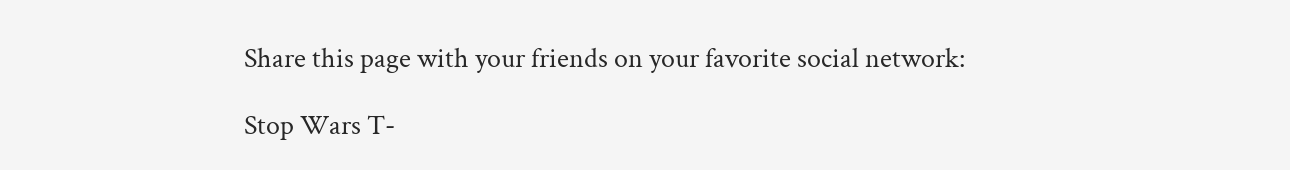Share this page with your friends on your favorite social network:

Stop Wars T-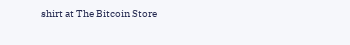shirt at The Bitcoin Store